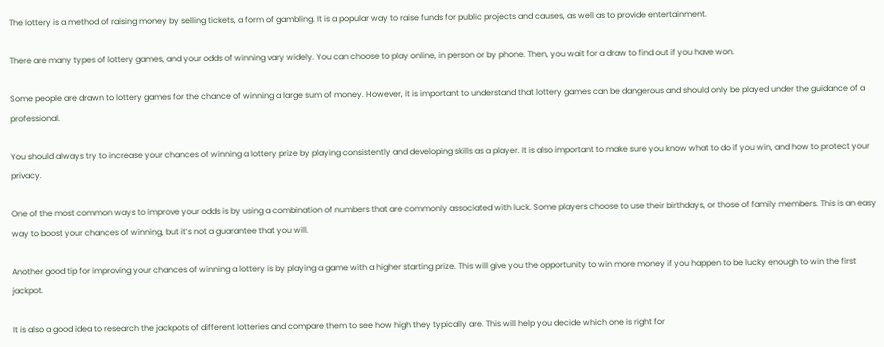The lottery is a method of raising money by selling tickets, a form of gambling. It is a popular way to raise funds for public projects and causes, as well as to provide entertainment.

There are many types of lottery games, and your odds of winning vary widely. You can choose to play online, in person or by phone. Then, you wait for a draw to find out if you have won.

Some people are drawn to lottery games for the chance of winning a large sum of money. However, it is important to understand that lottery games can be dangerous and should only be played under the guidance of a professional.

You should always try to increase your chances of winning a lottery prize by playing consistently and developing skills as a player. It is also important to make sure you know what to do if you win, and how to protect your privacy.

One of the most common ways to improve your odds is by using a combination of numbers that are commonly associated with luck. Some players choose to use their birthdays, or those of family members. This is an easy way to boost your chances of winning, but it’s not a guarantee that you will.

Another good tip for improving your chances of winning a lottery is by playing a game with a higher starting prize. This will give you the opportunity to win more money if you happen to be lucky enough to win the first jackpot.

It is also a good idea to research the jackpots of different lotteries and compare them to see how high they typically are. This will help you decide which one is right for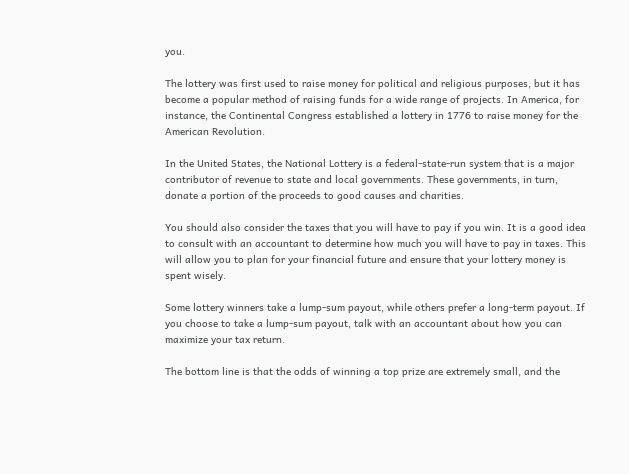you.

The lottery was first used to raise money for political and religious purposes, but it has become a popular method of raising funds for a wide range of projects. In America, for instance, the Continental Congress established a lottery in 1776 to raise money for the American Revolution.

In the United States, the National Lottery is a federal-state-run system that is a major contributor of revenue to state and local governments. These governments, in turn, donate a portion of the proceeds to good causes and charities.

You should also consider the taxes that you will have to pay if you win. It is a good idea to consult with an accountant to determine how much you will have to pay in taxes. This will allow you to plan for your financial future and ensure that your lottery money is spent wisely.

Some lottery winners take a lump-sum payout, while others prefer a long-term payout. If you choose to take a lump-sum payout, talk with an accountant about how you can maximize your tax return.

The bottom line is that the odds of winning a top prize are extremely small, and the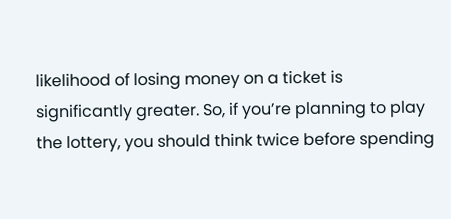likelihood of losing money on a ticket is significantly greater. So, if you’re planning to play the lottery, you should think twice before spending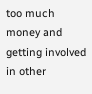too much money and getting involved in other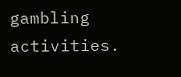gambling activities.